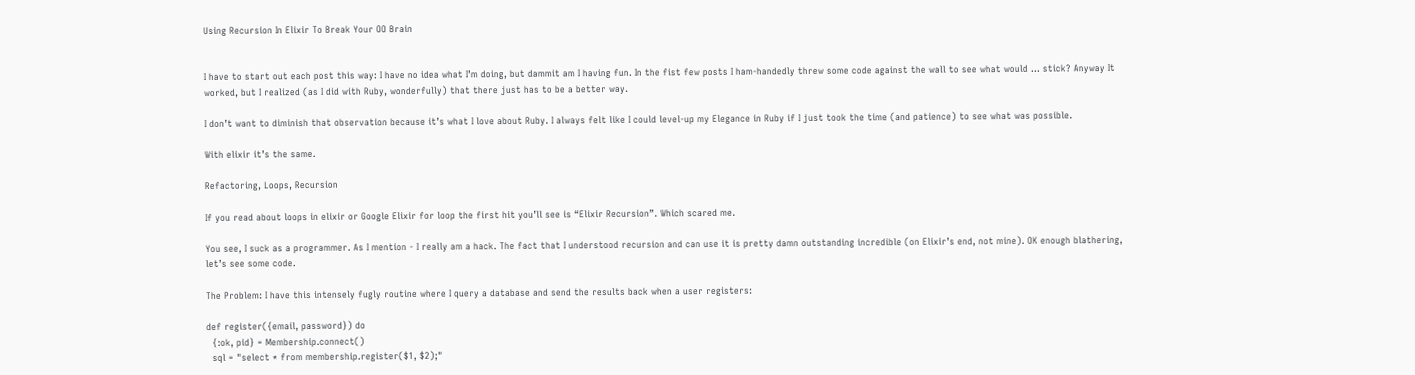Using Recursion In Elixir To Break Your OO Brain


I have to start out each post this way: I have no idea what I’m doing, but dammit am I having fun. In the fist few posts I ham-handedly threw some code against the wall to see what would … stick? Anyway It worked, but I realized (as I did with Ruby, wonderfully) that there just has to be a better way.

I don’t want to diminish that observation because it’s what I love about Ruby. I always felt like I could level-up my Elegance in Ruby if I just took the time (and patience) to see what was possible.

With elixir it’s the same.

Refactoring, Loops, Recursion

If you read about loops in elixir or Google Elixir for loop the first hit you’ll see is “Elixir Recursion”. Which scared me.

You see, I suck as a programmer. As I mention - I really am a hack. The fact that I understood recursion and can use it is pretty damn outstanding incredible (on Elixir’s end, not mine). OK enough blathering, let’s see some code.

The Problem: I have this intensely fugly routine where I query a database and send the results back when a user registers:

def register({email, password}) do
  {:ok, pid} = Membership.connect()
  sql = "select * from membership.register($1, $2);"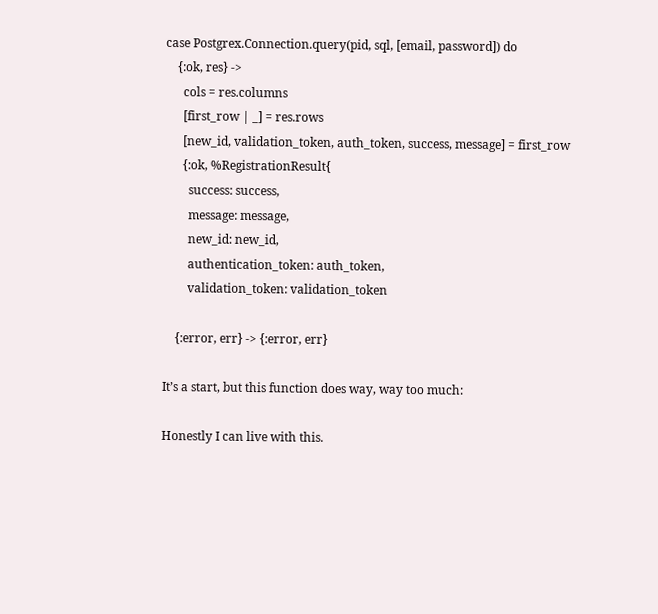case Postgrex.Connection.query(pid, sql, [email, password]) do
    {:ok, res} ->
      cols = res.columns
      [first_row | _] = res.rows
      [new_id, validation_token, auth_token, success, message] = first_row
      {:ok, %RegistrationResult{
        success: success,
        message: message,
        new_id: new_id,
        authentication_token: auth_token,
        validation_token: validation_token

    {:error, err} -> {:error, err}

It’s a start, but this function does way, way too much:

Honestly I can live with this.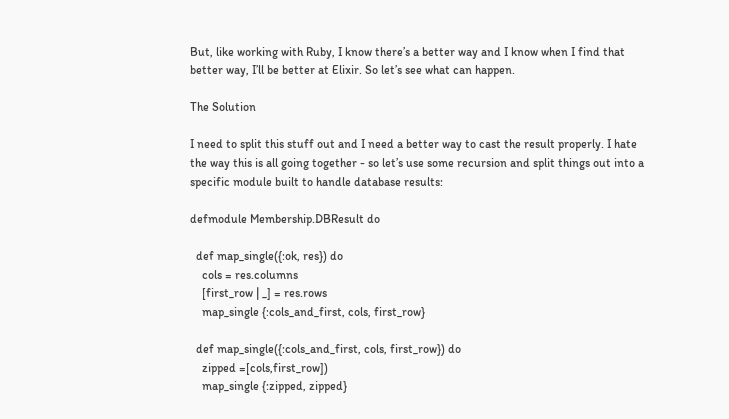But, like working with Ruby, I know there’s a better way and I know when I find that better way, I’ll be better at Elixir. So let’s see what can happen.

The Solution

I need to split this stuff out and I need a better way to cast the result properly. I hate the way this is all going together - so let’s use some recursion and split things out into a specific module built to handle database results:

defmodule Membership.DBResult do

  def map_single({:ok, res}) do
    cols = res.columns
    [first_row | _] = res.rows
    map_single {:cols_and_first, cols, first_row}

  def map_single({:cols_and_first, cols, first_row}) do
    zipped =[cols,first_row])
    map_single {:zipped, zipped}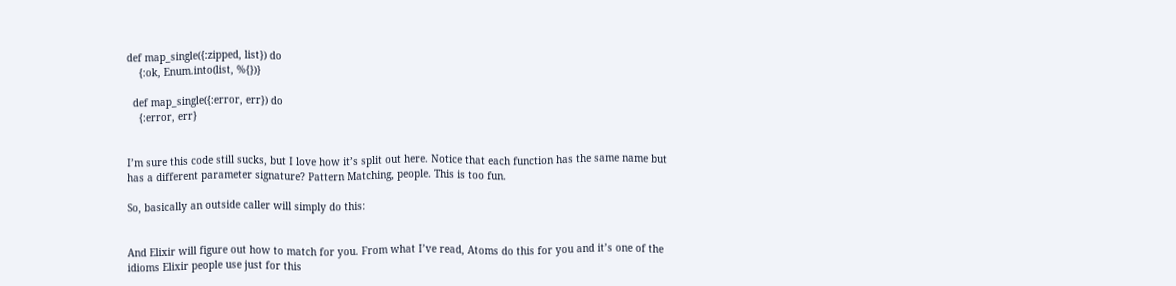def map_single({:zipped, list}) do
    {:ok, Enum.into(list, %{})}

  def map_single({:error, err}) do
    {:error, err}


I’m sure this code still sucks, but I love how it’s split out here. Notice that each function has the same name but has a different parameter signature? Pattern Matching, people. This is too fun.

So, basically an outside caller will simply do this:


And Elixir will figure out how to match for you. From what I’ve read, Atoms do this for you and it’s one of the idioms Elixir people use just for this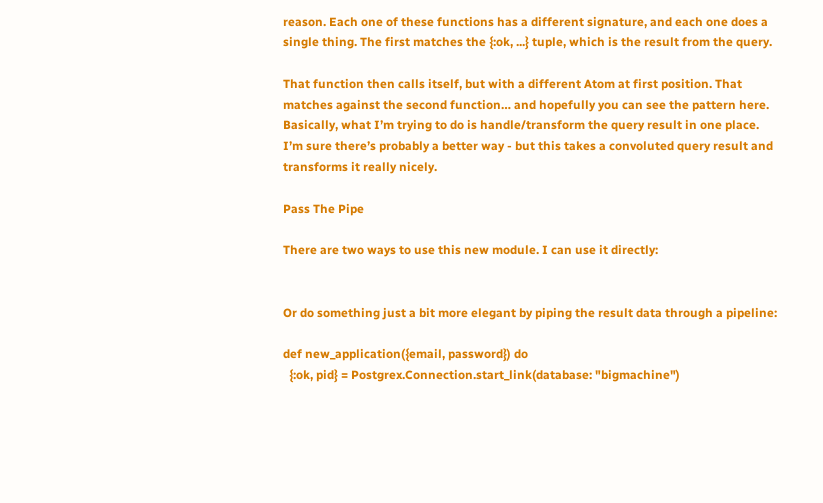reason. Each one of these functions has a different signature, and each one does a single thing. The first matches the {:ok, ...} tuple, which is the result from the query.

That function then calls itself, but with a different Atom at first position. That matches against the second function… and hopefully you can see the pattern here. Basically, what I’m trying to do is handle/transform the query result in one place. I’m sure there’s probably a better way - but this takes a convoluted query result and transforms it really nicely.

Pass The Pipe

There are two ways to use this new module. I can use it directly:


Or do something just a bit more elegant by piping the result data through a pipeline:

def new_application({email, password}) do
  {:ok, pid} = Postgrex.Connection.start_link(database: "bigmachine")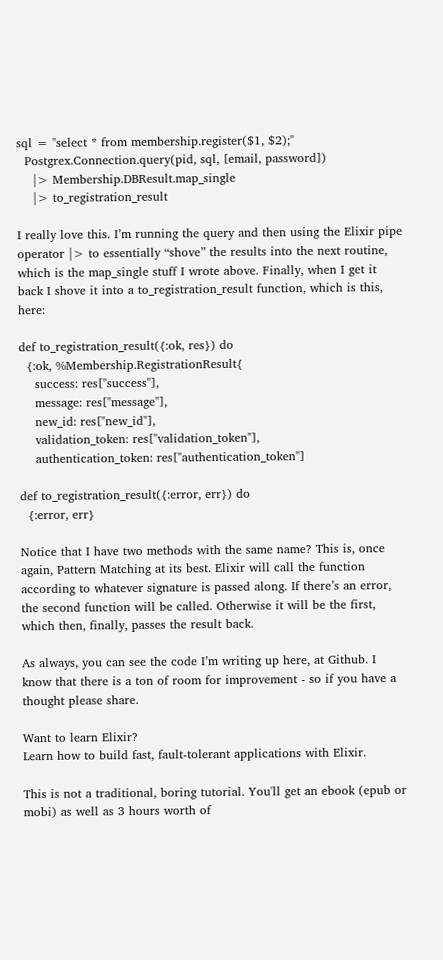sql = "select * from membership.register($1, $2);"
  Postgrex.Connection.query(pid, sql, [email, password])
    |> Membership.DBResult.map_single
    |> to_registration_result

I really love this. I’m running the query and then using the Elixir pipe operator |> to essentially “shove” the results into the next routine, which is the map_single stuff I wrote above. Finally, when I get it back I shove it into a to_registration_result function, which is this, here:

def to_registration_result({:ok, res}) do
  {:ok, %Membership.RegistrationResult{
    success: res["success"],
    message: res["message"],
    new_id: res["new_id"],
    validation_token: res["validation_token"],
    authentication_token: res["authentication_token"]

def to_registration_result({:error, err}) do
  {:error, err}

Notice that I have two methods with the same name? This is, once again, Pattern Matching at its best. Elixir will call the function according to whatever signature is passed along. If there’s an error, the second function will be called. Otherwise it will be the first, which then, finally, passes the result back.

As always, you can see the code I’m writing up here, at Github. I know that there is a ton of room for improvement - so if you have a thought please share.

Want to learn Elixir?
Learn how to build fast, fault-tolerant applications with Elixir.

This is not a traditional, boring tutorial. You'll get an ebook (epub or mobi) as well as 3 hours worth of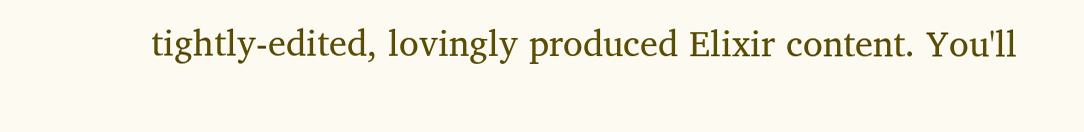tightly-edited, lovingly produced Elixir content. You'll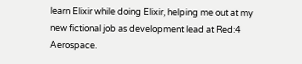learn Elixir while doing Elixir, helping me out at my new fictional job as development lead at Red:4 Aerospace.